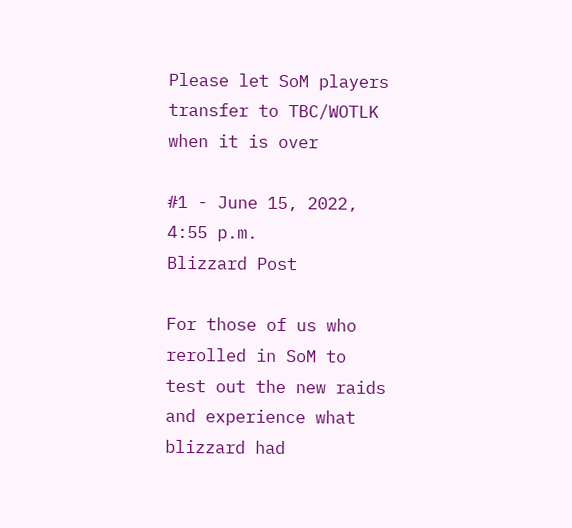Please let SoM players transfer to TBC/WOTLK when it is over

#1 - June 15, 2022, 4:55 p.m.
Blizzard Post

For those of us who rerolled in SoM to test out the new raids and experience what blizzard had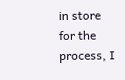in store for the process, I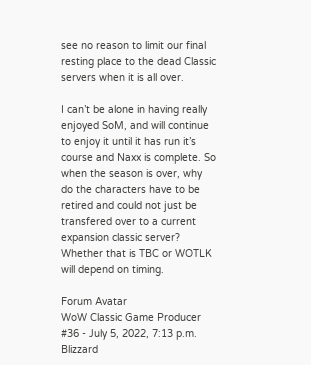see no reason to limit our final resting place to the dead Classic servers when it is all over.

I can’t be alone in having really enjoyed SoM, and will continue to enjoy it until it has run it’s course and Naxx is complete. So when the season is over, why do the characters have to be retired and could not just be transfered over to a current expansion classic server? Whether that is TBC or WOTLK will depend on timing.

Forum Avatar
WoW Classic Game Producer
#36 - July 5, 2022, 7:13 p.m.
Blizzard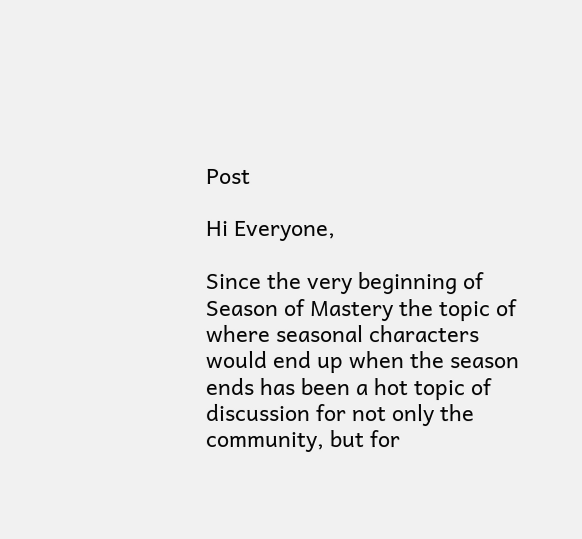Post

Hi Everyone,

Since the very beginning of Season of Mastery the topic of where seasonal characters would end up when the season ends has been a hot topic of discussion for not only the community, but for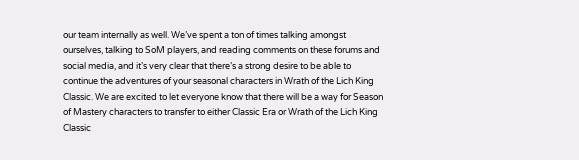our team internally as well. We’ve spent a ton of times talking amongst ourselves, talking to SoM players, and reading comments on these forums and social media, and it’s very clear that there’s a strong desire to be able to continue the adventures of your seasonal characters in Wrath of the Lich King Classic. We are excited to let everyone know that there will be a way for Season of Mastery characters to transfer to either Classic Era or Wrath of the Lich King Classic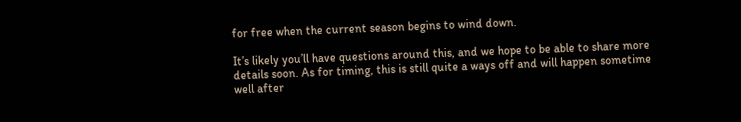for free when the current season begins to wind down.

It’s likely you’ll have questions around this, and we hope to be able to share more details soon. As for timing, this is still quite a ways off and will happen sometime well after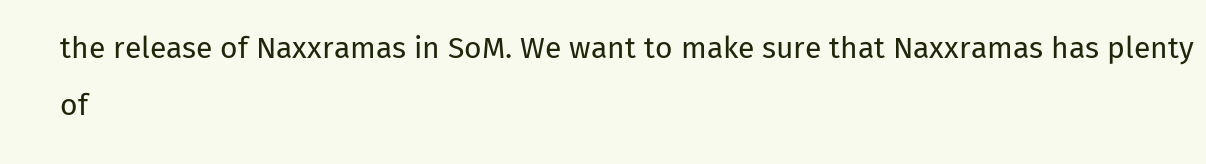the release of Naxxramas in SoM. We want to make sure that Naxxramas has plenty of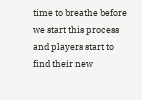time to breathe before we start this process and players start to find their new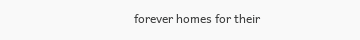forever homes for their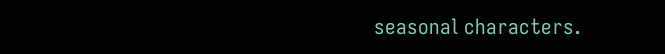seasonal characters.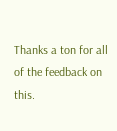Thanks a ton for all of the feedback on this.